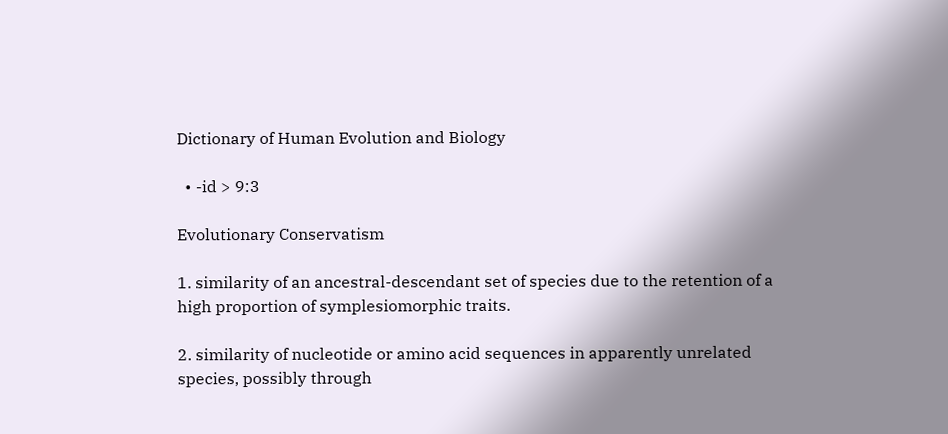Dictionary of Human Evolution and Biology

  • -id > 9:3

Evolutionary Conservatism

1. similarity of an ancestral-descendant set of species due to the retention of a high proportion of symplesiomorphic traits.

2. similarity of nucleotide or amino acid sequences in apparently unrelated species, possibly through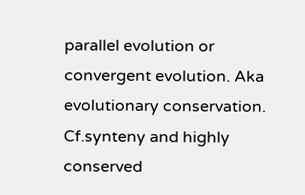parallel evolution or convergent evolution. Aka evolutionary conservation. Cf.synteny and highly conserved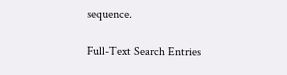sequence.

Full-Text Search Entries